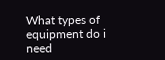What types of equipment do i need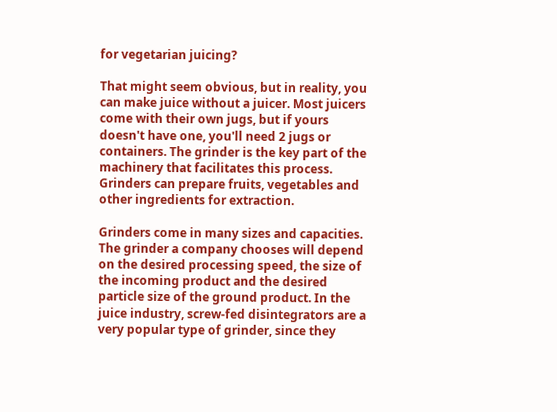for vegetarian juicing?

That might seem obvious, but in reality, you can make juice without a juicer. Most juicers come with their own jugs, but if yours doesn't have one, you'll need 2 jugs or containers. The grinder is the key part of the machinery that facilitates this process. Grinders can prepare fruits, vegetables and other ingredients for extraction.

Grinders come in many sizes and capacities. The grinder a company chooses will depend on the desired processing speed, the size of the incoming product and the desired particle size of the ground product. In the juice industry, screw-fed disintegrators are a very popular type of grinder, since they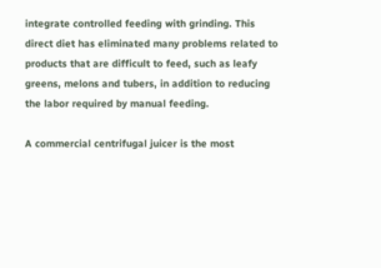integrate controlled feeding with grinding. This direct diet has eliminated many problems related to products that are difficult to feed, such as leafy greens, melons and tubers, in addition to reducing the labor required by manual feeding.

A commercial centrifugal juicer is the most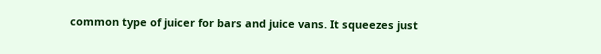common type of juicer for bars and juice vans. It squeezes just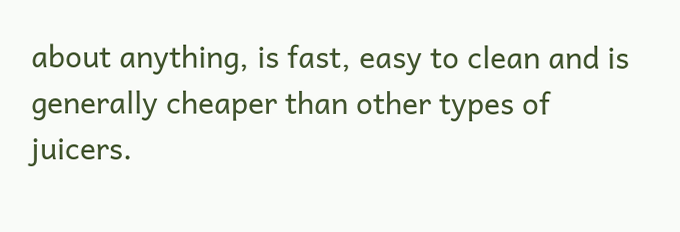about anything, is fast, easy to clean and is generally cheaper than other types of juicers.